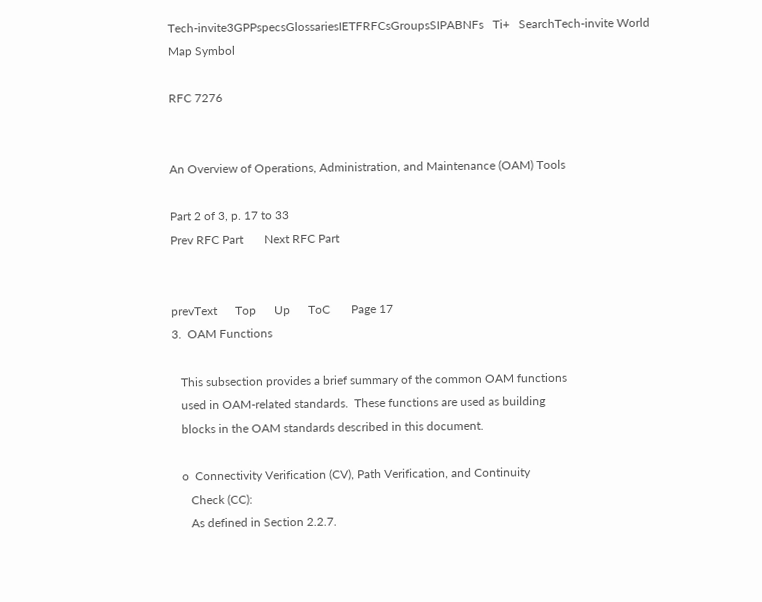Tech-invite3GPPspecsGlossariesIETFRFCsGroupsSIPABNFs   Ti+   SearchTech-invite World Map Symbol

RFC 7276


An Overview of Operations, Administration, and Maintenance (OAM) Tools

Part 2 of 3, p. 17 to 33
Prev RFC Part       Next RFC Part


prevText      Top      Up      ToC       Page 17
3.  OAM Functions

   This subsection provides a brief summary of the common OAM functions
   used in OAM-related standards.  These functions are used as building
   blocks in the OAM standards described in this document.

   o  Connectivity Verification (CV), Path Verification, and Continuity
      Check (CC):
      As defined in Section 2.2.7.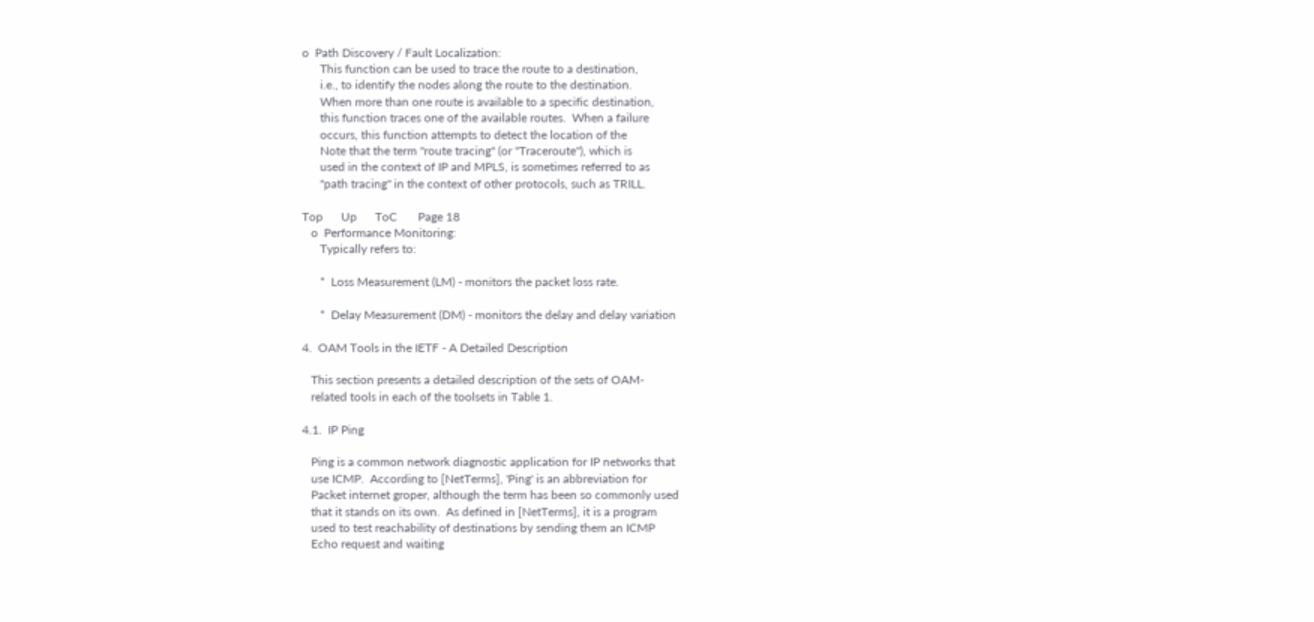o  Path Discovery / Fault Localization:
      This function can be used to trace the route to a destination,
      i.e., to identify the nodes along the route to the destination.
      When more than one route is available to a specific destination,
      this function traces one of the available routes.  When a failure
      occurs, this function attempts to detect the location of the
      Note that the term "route tracing" (or "Traceroute"), which is
      used in the context of IP and MPLS, is sometimes referred to as
      "path tracing" in the context of other protocols, such as TRILL.

Top      Up      ToC       Page 18
   o  Performance Monitoring:
      Typically refers to:

      *  Loss Measurement (LM) - monitors the packet loss rate.

      *  Delay Measurement (DM) - monitors the delay and delay variation

4.  OAM Tools in the IETF - A Detailed Description

   This section presents a detailed description of the sets of OAM-
   related tools in each of the toolsets in Table 1.

4.1.  IP Ping

   Ping is a common network diagnostic application for IP networks that
   use ICMP.  According to [NetTerms], 'Ping' is an abbreviation for
   Packet internet groper, although the term has been so commonly used
   that it stands on its own.  As defined in [NetTerms], it is a program
   used to test reachability of destinations by sending them an ICMP
   Echo request and waiting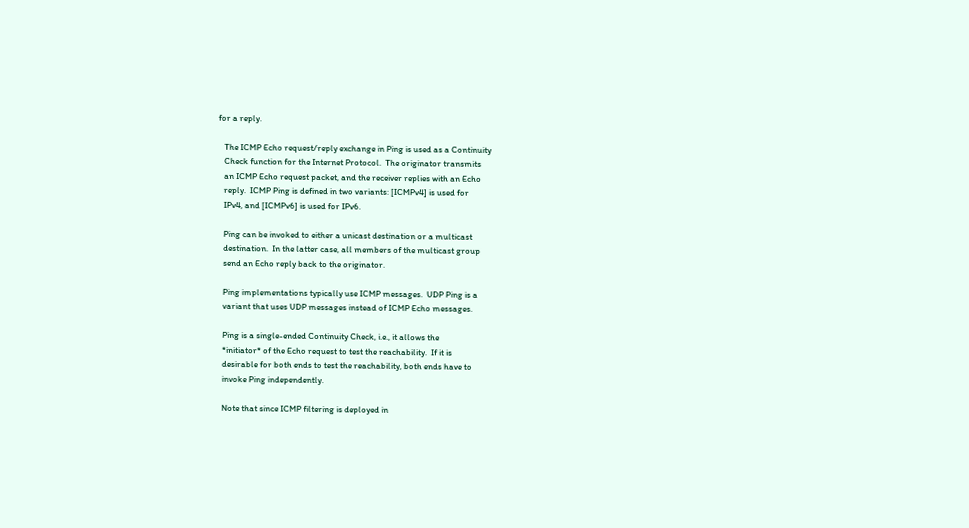for a reply.

   The ICMP Echo request/reply exchange in Ping is used as a Continuity
   Check function for the Internet Protocol.  The originator transmits
   an ICMP Echo request packet, and the receiver replies with an Echo
   reply.  ICMP Ping is defined in two variants: [ICMPv4] is used for
   IPv4, and [ICMPv6] is used for IPv6.

   Ping can be invoked to either a unicast destination or a multicast
   destination.  In the latter case, all members of the multicast group
   send an Echo reply back to the originator.

   Ping implementations typically use ICMP messages.  UDP Ping is a
   variant that uses UDP messages instead of ICMP Echo messages.

   Ping is a single-ended Continuity Check, i.e., it allows the
   *initiator* of the Echo request to test the reachability.  If it is
   desirable for both ends to test the reachability, both ends have to
   invoke Ping independently.

   Note that since ICMP filtering is deployed in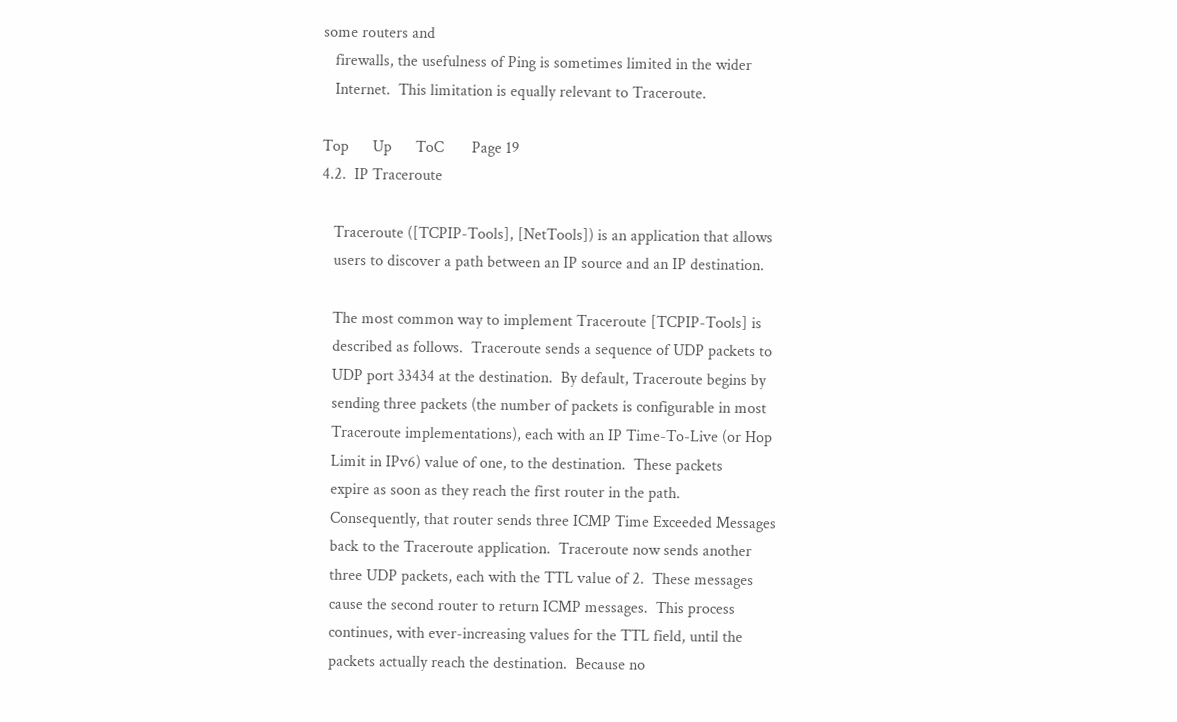some routers and
   firewalls, the usefulness of Ping is sometimes limited in the wider
   Internet.  This limitation is equally relevant to Traceroute.

Top      Up      ToC       Page 19
4.2.  IP Traceroute

   Traceroute ([TCPIP-Tools], [NetTools]) is an application that allows
   users to discover a path between an IP source and an IP destination.

   The most common way to implement Traceroute [TCPIP-Tools] is
   described as follows.  Traceroute sends a sequence of UDP packets to
   UDP port 33434 at the destination.  By default, Traceroute begins by
   sending three packets (the number of packets is configurable in most
   Traceroute implementations), each with an IP Time-To-Live (or Hop
   Limit in IPv6) value of one, to the destination.  These packets
   expire as soon as they reach the first router in the path.
   Consequently, that router sends three ICMP Time Exceeded Messages
   back to the Traceroute application.  Traceroute now sends another
   three UDP packets, each with the TTL value of 2.  These messages
   cause the second router to return ICMP messages.  This process
   continues, with ever-increasing values for the TTL field, until the
   packets actually reach the destination.  Because no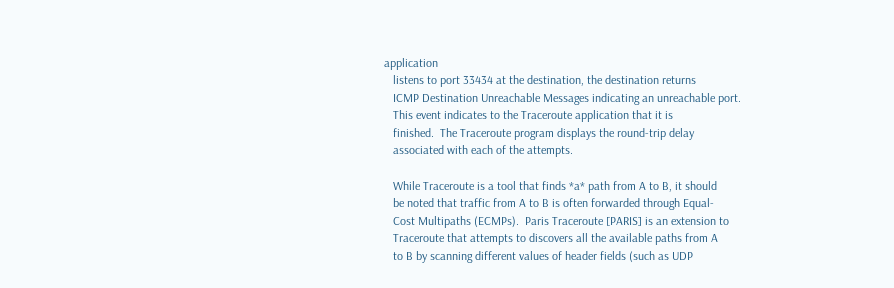application
   listens to port 33434 at the destination, the destination returns
   ICMP Destination Unreachable Messages indicating an unreachable port.
   This event indicates to the Traceroute application that it is
   finished.  The Traceroute program displays the round-trip delay
   associated with each of the attempts.

   While Traceroute is a tool that finds *a* path from A to B, it should
   be noted that traffic from A to B is often forwarded through Equal-
   Cost Multipaths (ECMPs).  Paris Traceroute [PARIS] is an extension to
   Traceroute that attempts to discovers all the available paths from A
   to B by scanning different values of header fields (such as UDP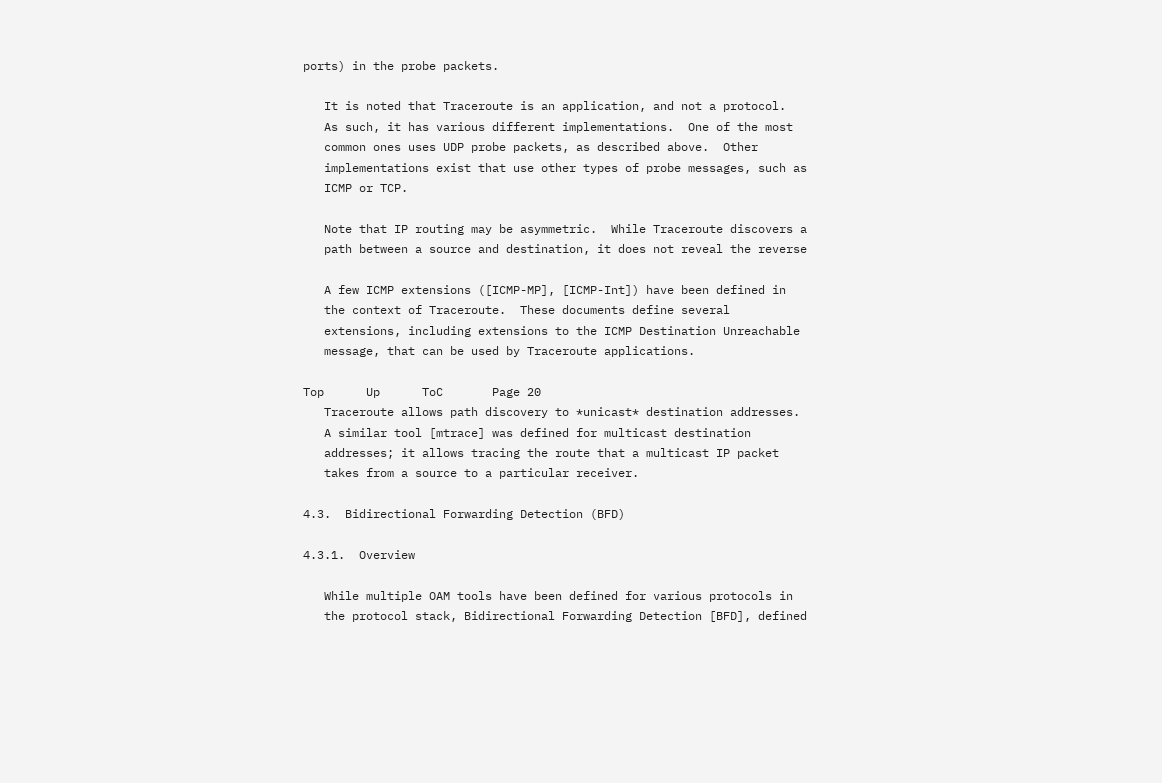ports) in the probe packets.

   It is noted that Traceroute is an application, and not a protocol.
   As such, it has various different implementations.  One of the most
   common ones uses UDP probe packets, as described above.  Other
   implementations exist that use other types of probe messages, such as
   ICMP or TCP.

   Note that IP routing may be asymmetric.  While Traceroute discovers a
   path between a source and destination, it does not reveal the reverse

   A few ICMP extensions ([ICMP-MP], [ICMP-Int]) have been defined in
   the context of Traceroute.  These documents define several
   extensions, including extensions to the ICMP Destination Unreachable
   message, that can be used by Traceroute applications.

Top      Up      ToC       Page 20
   Traceroute allows path discovery to *unicast* destination addresses.
   A similar tool [mtrace] was defined for multicast destination
   addresses; it allows tracing the route that a multicast IP packet
   takes from a source to a particular receiver.

4.3.  Bidirectional Forwarding Detection (BFD)

4.3.1.  Overview

   While multiple OAM tools have been defined for various protocols in
   the protocol stack, Bidirectional Forwarding Detection [BFD], defined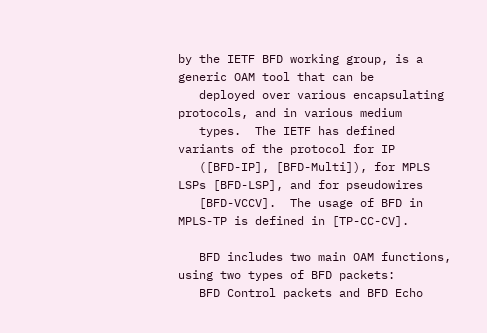by the IETF BFD working group, is a generic OAM tool that can be
   deployed over various encapsulating protocols, and in various medium
   types.  The IETF has defined variants of the protocol for IP
   ([BFD-IP], [BFD-Multi]), for MPLS LSPs [BFD-LSP], and for pseudowires
   [BFD-VCCV].  The usage of BFD in MPLS-TP is defined in [TP-CC-CV].

   BFD includes two main OAM functions, using two types of BFD packets:
   BFD Control packets and BFD Echo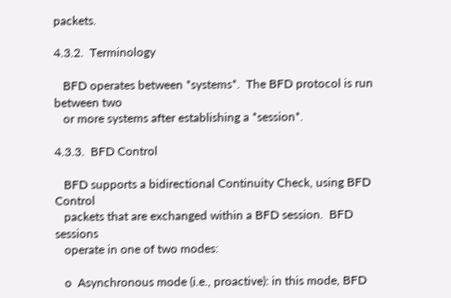packets.

4.3.2.  Terminology

   BFD operates between *systems*.  The BFD protocol is run between two
   or more systems after establishing a *session*.

4.3.3.  BFD Control

   BFD supports a bidirectional Continuity Check, using BFD Control
   packets that are exchanged within a BFD session.  BFD sessions
   operate in one of two modes:

   o  Asynchronous mode (i.e., proactive): in this mode, BFD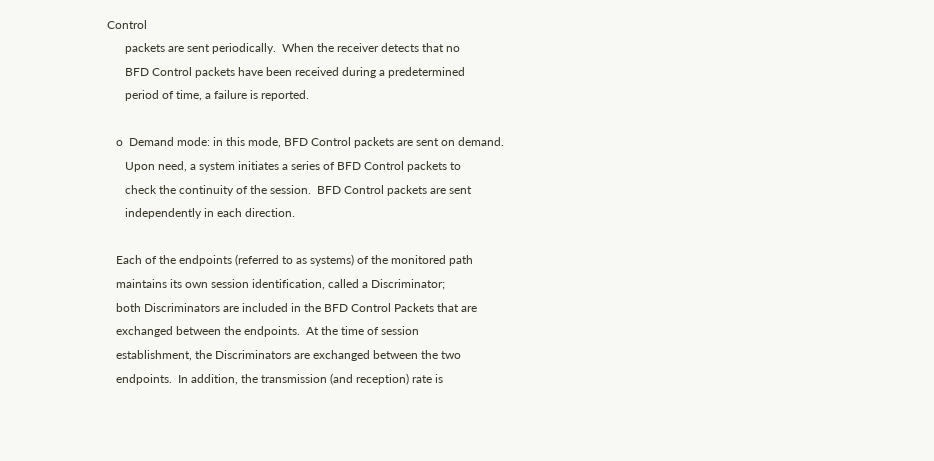Control
      packets are sent periodically.  When the receiver detects that no
      BFD Control packets have been received during a predetermined
      period of time, a failure is reported.

   o  Demand mode: in this mode, BFD Control packets are sent on demand.
      Upon need, a system initiates a series of BFD Control packets to
      check the continuity of the session.  BFD Control packets are sent
      independently in each direction.

   Each of the endpoints (referred to as systems) of the monitored path
   maintains its own session identification, called a Discriminator;
   both Discriminators are included in the BFD Control Packets that are
   exchanged between the endpoints.  At the time of session
   establishment, the Discriminators are exchanged between the two
   endpoints.  In addition, the transmission (and reception) rate is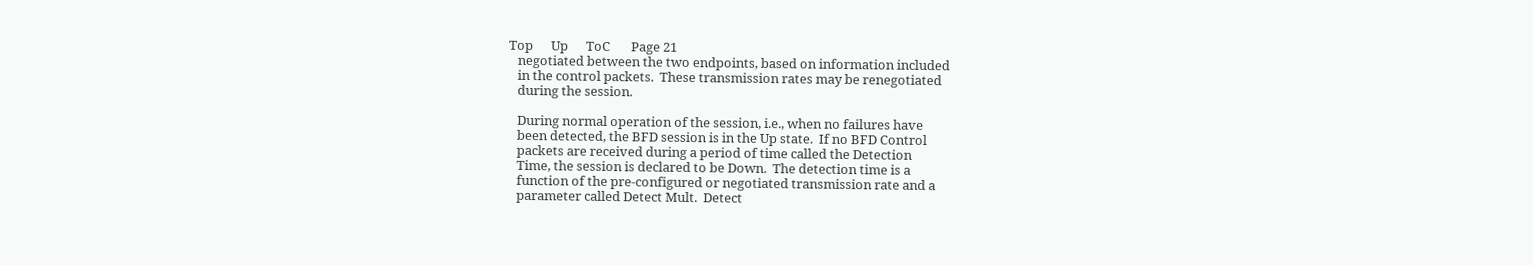Top      Up      ToC       Page 21
   negotiated between the two endpoints, based on information included
   in the control packets.  These transmission rates may be renegotiated
   during the session.

   During normal operation of the session, i.e., when no failures have
   been detected, the BFD session is in the Up state.  If no BFD Control
   packets are received during a period of time called the Detection
   Time, the session is declared to be Down.  The detection time is a
   function of the pre-configured or negotiated transmission rate and a
   parameter called Detect Mult.  Detect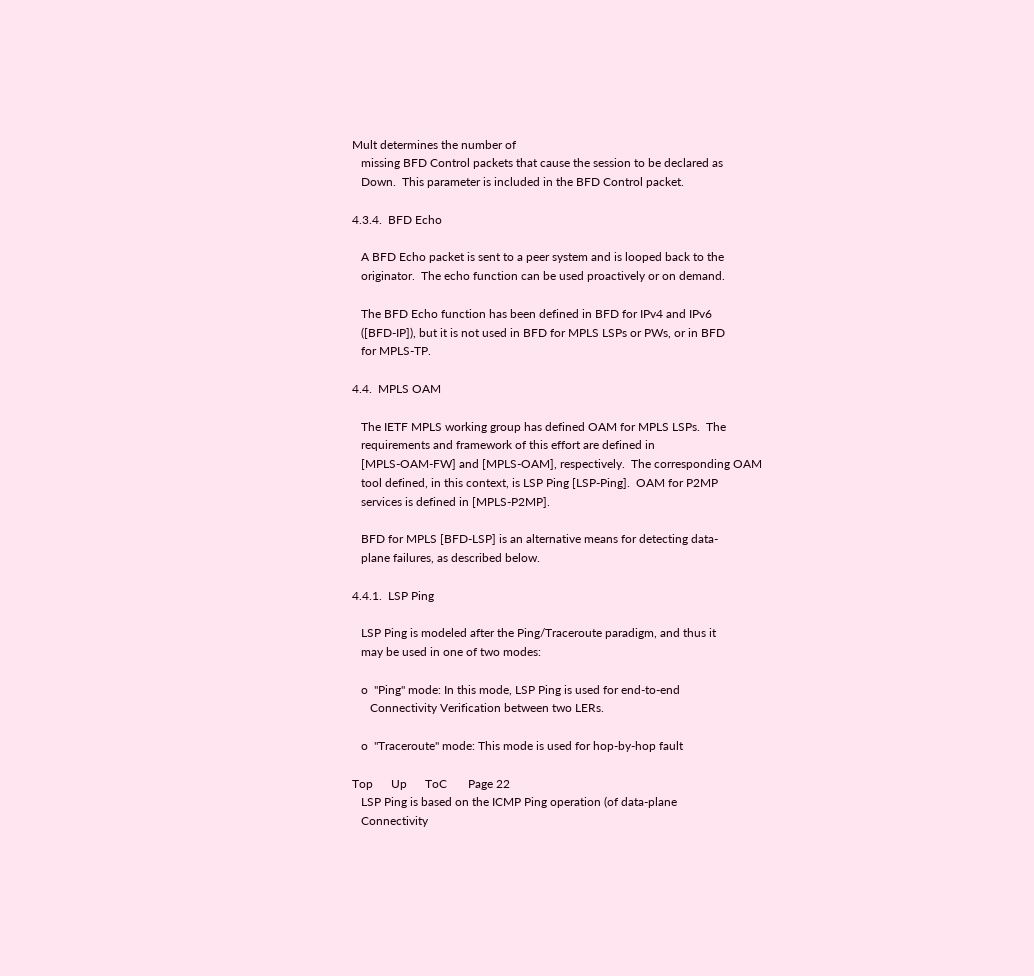Mult determines the number of
   missing BFD Control packets that cause the session to be declared as
   Down.  This parameter is included in the BFD Control packet.

4.3.4.  BFD Echo

   A BFD Echo packet is sent to a peer system and is looped back to the
   originator.  The echo function can be used proactively or on demand.

   The BFD Echo function has been defined in BFD for IPv4 and IPv6
   ([BFD-IP]), but it is not used in BFD for MPLS LSPs or PWs, or in BFD
   for MPLS-TP.

4.4.  MPLS OAM

   The IETF MPLS working group has defined OAM for MPLS LSPs.  The
   requirements and framework of this effort are defined in
   [MPLS-OAM-FW] and [MPLS-OAM], respectively.  The corresponding OAM
   tool defined, in this context, is LSP Ping [LSP-Ping].  OAM for P2MP
   services is defined in [MPLS-P2MP].

   BFD for MPLS [BFD-LSP] is an alternative means for detecting data-
   plane failures, as described below.

4.4.1.  LSP Ping

   LSP Ping is modeled after the Ping/Traceroute paradigm, and thus it
   may be used in one of two modes:

   o  "Ping" mode: In this mode, LSP Ping is used for end-to-end
      Connectivity Verification between two LERs.

   o  "Traceroute" mode: This mode is used for hop-by-hop fault

Top      Up      ToC       Page 22
   LSP Ping is based on the ICMP Ping operation (of data-plane
   Connectivity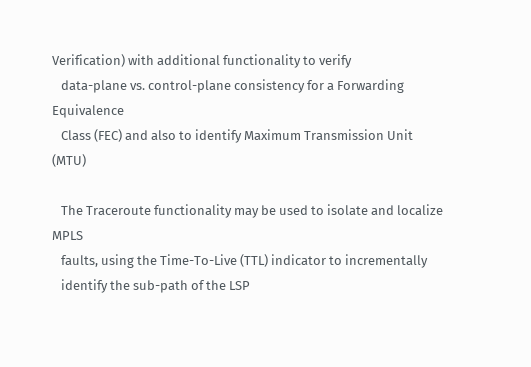Verification) with additional functionality to verify
   data-plane vs. control-plane consistency for a Forwarding Equivalence
   Class (FEC) and also to identify Maximum Transmission Unit (MTU)

   The Traceroute functionality may be used to isolate and localize MPLS
   faults, using the Time-To-Live (TTL) indicator to incrementally
   identify the sub-path of the LSP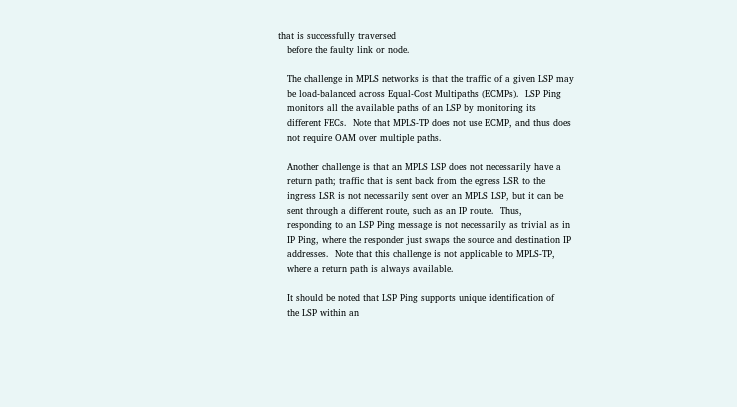that is successfully traversed
   before the faulty link or node.

   The challenge in MPLS networks is that the traffic of a given LSP may
   be load-balanced across Equal-Cost Multipaths (ECMPs).  LSP Ping
   monitors all the available paths of an LSP by monitoring its
   different FECs.  Note that MPLS-TP does not use ECMP, and thus does
   not require OAM over multiple paths.

   Another challenge is that an MPLS LSP does not necessarily have a
   return path; traffic that is sent back from the egress LSR to the
   ingress LSR is not necessarily sent over an MPLS LSP, but it can be
   sent through a different route, such as an IP route.  Thus,
   responding to an LSP Ping message is not necessarily as trivial as in
   IP Ping, where the responder just swaps the source and destination IP
   addresses.  Note that this challenge is not applicable to MPLS-TP,
   where a return path is always available.

   It should be noted that LSP Ping supports unique identification of
   the LSP within an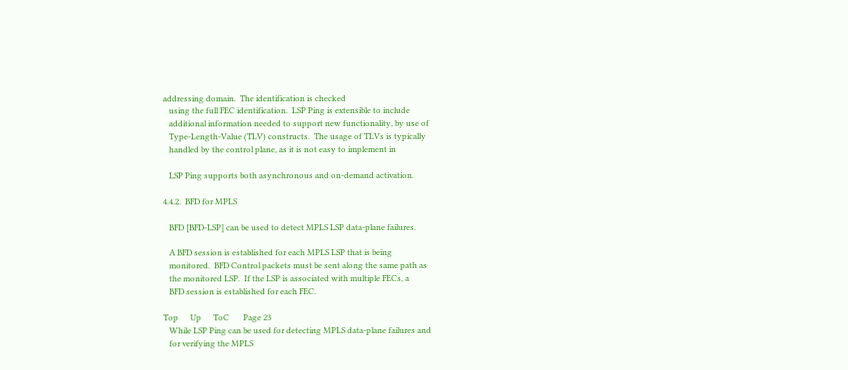addressing domain.  The identification is checked
   using the full FEC identification.  LSP Ping is extensible to include
   additional information needed to support new functionality, by use of
   Type-Length-Value (TLV) constructs.  The usage of TLVs is typically
   handled by the control plane, as it is not easy to implement in

   LSP Ping supports both asynchronous and on-demand activation.

4.4.2.  BFD for MPLS

   BFD [BFD-LSP] can be used to detect MPLS LSP data-plane failures.

   A BFD session is established for each MPLS LSP that is being
   monitored.  BFD Control packets must be sent along the same path as
   the monitored LSP.  If the LSP is associated with multiple FECs, a
   BFD session is established for each FEC.

Top      Up      ToC       Page 23
   While LSP Ping can be used for detecting MPLS data-plane failures and
   for verifying the MPLS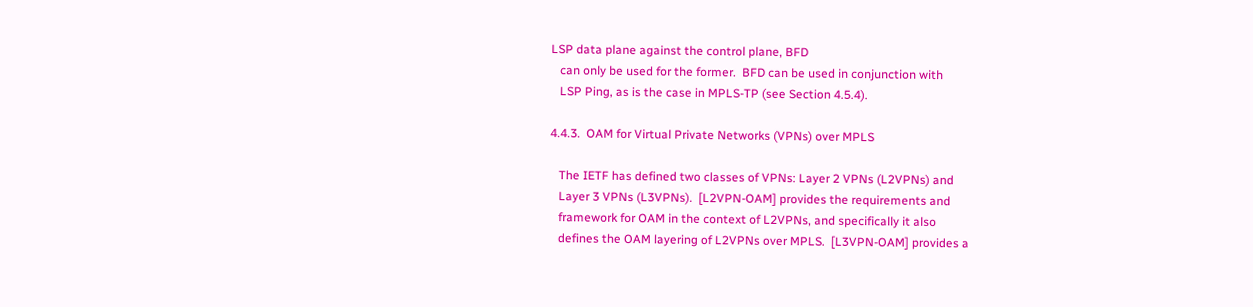LSP data plane against the control plane, BFD
   can only be used for the former.  BFD can be used in conjunction with
   LSP Ping, as is the case in MPLS-TP (see Section 4.5.4).

4.4.3.  OAM for Virtual Private Networks (VPNs) over MPLS

   The IETF has defined two classes of VPNs: Layer 2 VPNs (L2VPNs) and
   Layer 3 VPNs (L3VPNs).  [L2VPN-OAM] provides the requirements and
   framework for OAM in the context of L2VPNs, and specifically it also
   defines the OAM layering of L2VPNs over MPLS.  [L3VPN-OAM] provides a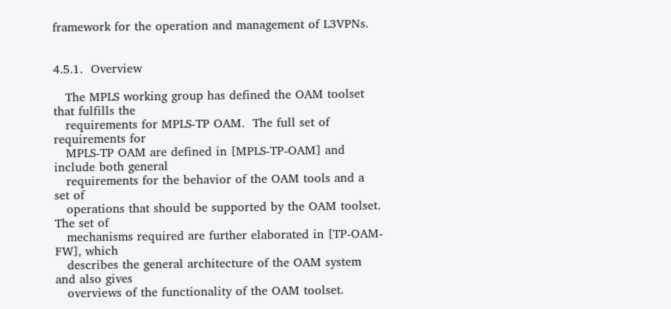framework for the operation and management of L3VPNs.


4.5.1.  Overview

   The MPLS working group has defined the OAM toolset that fulfills the
   requirements for MPLS-TP OAM.  The full set of requirements for
   MPLS-TP OAM are defined in [MPLS-TP-OAM] and include both general
   requirements for the behavior of the OAM tools and a set of
   operations that should be supported by the OAM toolset.  The set of
   mechanisms required are further elaborated in [TP-OAM-FW], which
   describes the general architecture of the OAM system and also gives
   overviews of the functionality of the OAM toolset.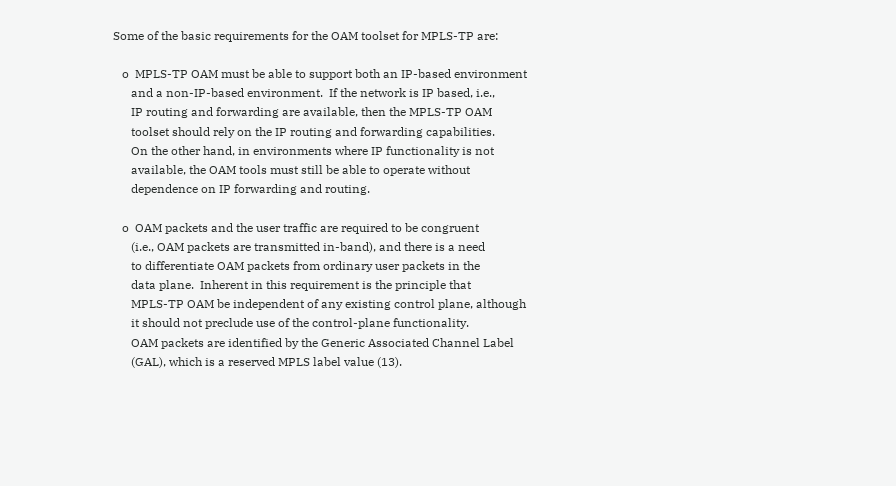Some of the basic requirements for the OAM toolset for MPLS-TP are:

   o  MPLS-TP OAM must be able to support both an IP-based environment
      and a non-IP-based environment.  If the network is IP based, i.e.,
      IP routing and forwarding are available, then the MPLS-TP OAM
      toolset should rely on the IP routing and forwarding capabilities.
      On the other hand, in environments where IP functionality is not
      available, the OAM tools must still be able to operate without
      dependence on IP forwarding and routing.

   o  OAM packets and the user traffic are required to be congruent
      (i.e., OAM packets are transmitted in-band), and there is a need
      to differentiate OAM packets from ordinary user packets in the
      data plane.  Inherent in this requirement is the principle that
      MPLS-TP OAM be independent of any existing control plane, although
      it should not preclude use of the control-plane functionality.
      OAM packets are identified by the Generic Associated Channel Label
      (GAL), which is a reserved MPLS label value (13).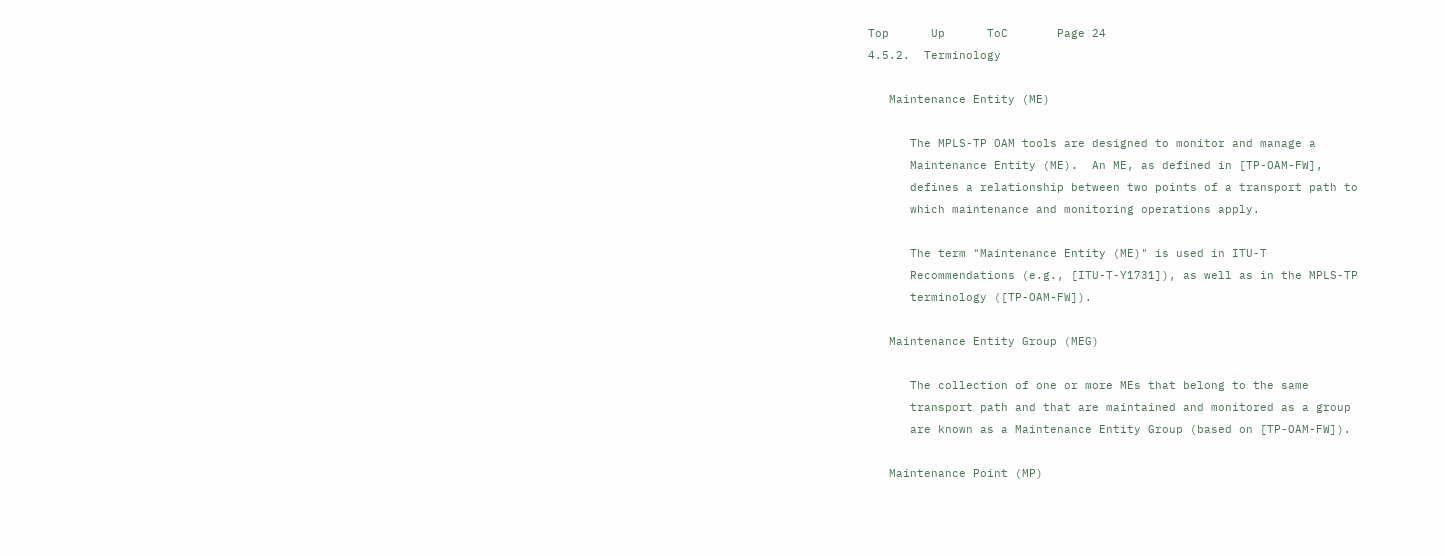Top      Up      ToC       Page 24
4.5.2.  Terminology

   Maintenance Entity (ME)

      The MPLS-TP OAM tools are designed to monitor and manage a
      Maintenance Entity (ME).  An ME, as defined in [TP-OAM-FW],
      defines a relationship between two points of a transport path to
      which maintenance and monitoring operations apply.

      The term "Maintenance Entity (ME)" is used in ITU-T
      Recommendations (e.g., [ITU-T-Y1731]), as well as in the MPLS-TP
      terminology ([TP-OAM-FW]).

   Maintenance Entity Group (MEG)

      The collection of one or more MEs that belong to the same
      transport path and that are maintained and monitored as a group
      are known as a Maintenance Entity Group (based on [TP-OAM-FW]).

   Maintenance Point (MP)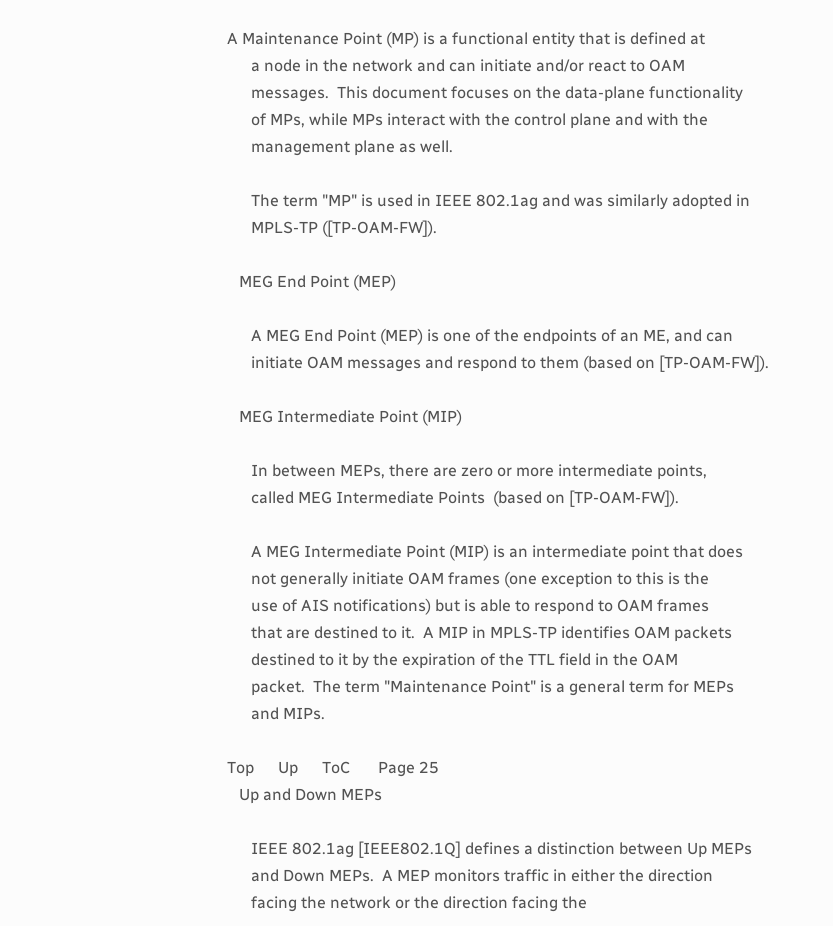A Maintenance Point (MP) is a functional entity that is defined at
      a node in the network and can initiate and/or react to OAM
      messages.  This document focuses on the data-plane functionality
      of MPs, while MPs interact with the control plane and with the
      management plane as well.

      The term "MP" is used in IEEE 802.1ag and was similarly adopted in
      MPLS-TP ([TP-OAM-FW]).

   MEG End Point (MEP)

      A MEG End Point (MEP) is one of the endpoints of an ME, and can
      initiate OAM messages and respond to them (based on [TP-OAM-FW]).

   MEG Intermediate Point (MIP)

      In between MEPs, there are zero or more intermediate points,
      called MEG Intermediate Points  (based on [TP-OAM-FW]).

      A MEG Intermediate Point (MIP) is an intermediate point that does
      not generally initiate OAM frames (one exception to this is the
      use of AIS notifications) but is able to respond to OAM frames
      that are destined to it.  A MIP in MPLS-TP identifies OAM packets
      destined to it by the expiration of the TTL field in the OAM
      packet.  The term "Maintenance Point" is a general term for MEPs
      and MIPs.

Top      Up      ToC       Page 25
   Up and Down MEPs

      IEEE 802.1ag [IEEE802.1Q] defines a distinction between Up MEPs
      and Down MEPs.  A MEP monitors traffic in either the direction
      facing the network or the direction facing the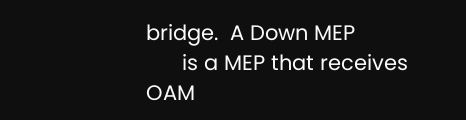bridge.  A Down MEP
      is a MEP that receives OAM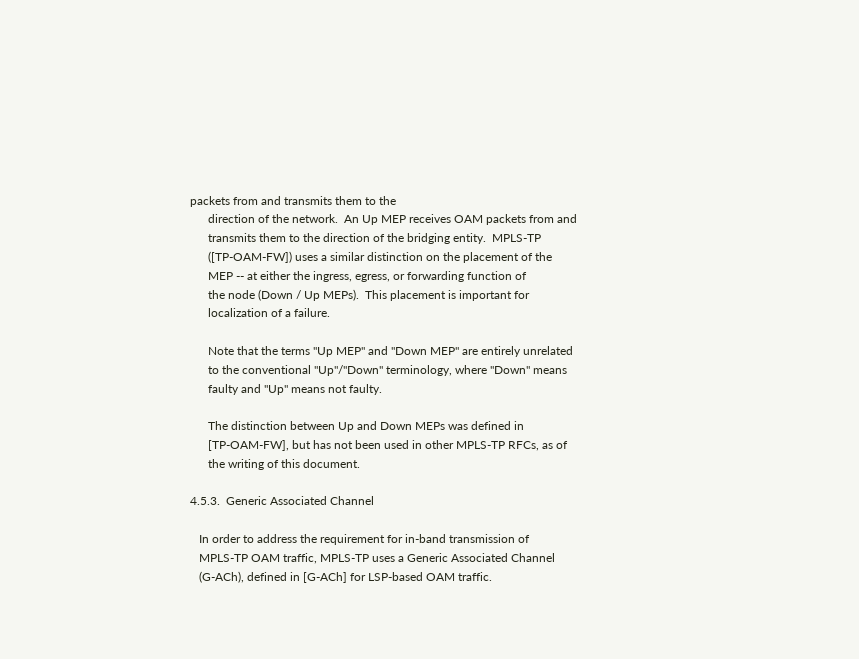packets from and transmits them to the
      direction of the network.  An Up MEP receives OAM packets from and
      transmits them to the direction of the bridging entity.  MPLS-TP
      ([TP-OAM-FW]) uses a similar distinction on the placement of the
      MEP -- at either the ingress, egress, or forwarding function of
      the node (Down / Up MEPs).  This placement is important for
      localization of a failure.

      Note that the terms "Up MEP" and "Down MEP" are entirely unrelated
      to the conventional "Up"/"Down" terminology, where "Down" means
      faulty and "Up" means not faulty.

      The distinction between Up and Down MEPs was defined in
      [TP-OAM-FW], but has not been used in other MPLS-TP RFCs, as of
      the writing of this document.

4.5.3.  Generic Associated Channel

   In order to address the requirement for in-band transmission of
   MPLS-TP OAM traffic, MPLS-TP uses a Generic Associated Channel
   (G-ACh), defined in [G-ACh] for LSP-based OAM traffic.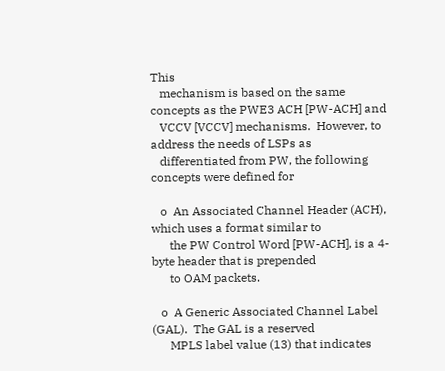This
   mechanism is based on the same concepts as the PWE3 ACH [PW-ACH] and
   VCCV [VCCV] mechanisms.  However, to address the needs of LSPs as
   differentiated from PW, the following concepts were defined for

   o  An Associated Channel Header (ACH), which uses a format similar to
      the PW Control Word [PW-ACH], is a 4-byte header that is prepended
      to OAM packets.

   o  A Generic Associated Channel Label (GAL).  The GAL is a reserved
      MPLS label value (13) that indicates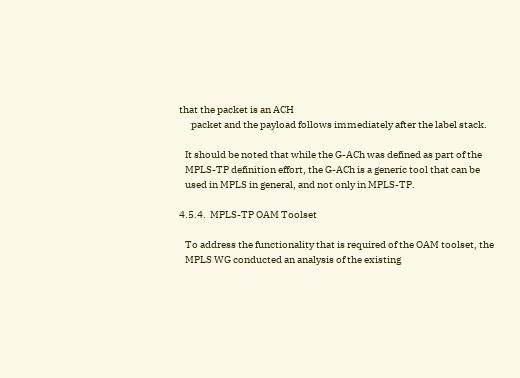that the packet is an ACH
      packet and the payload follows immediately after the label stack.

   It should be noted that while the G-ACh was defined as part of the
   MPLS-TP definition effort, the G-ACh is a generic tool that can be
   used in MPLS in general, and not only in MPLS-TP.

4.5.4.  MPLS-TP OAM Toolset

   To address the functionality that is required of the OAM toolset, the
   MPLS WG conducted an analysis of the existing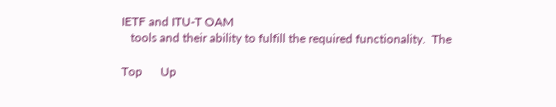IETF and ITU-T OAM
   tools and their ability to fulfill the required functionality.  The

Top      Up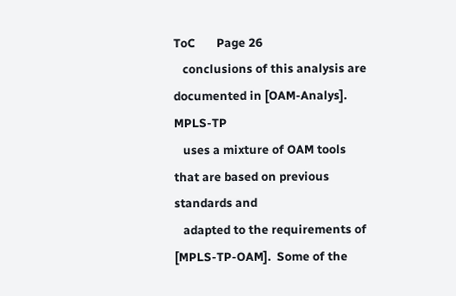ToC       Page 26
   conclusions of this analysis are documented in [OAM-Analys].  MPLS-TP
   uses a mixture of OAM tools that are based on previous standards and
   adapted to the requirements of [MPLS-TP-OAM].  Some of the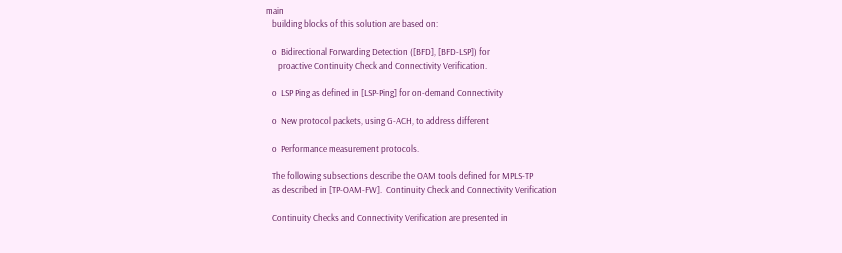main
   building blocks of this solution are based on:

   o  Bidirectional Forwarding Detection ([BFD], [BFD-LSP]) for
      proactive Continuity Check and Connectivity Verification.

   o  LSP Ping as defined in [LSP-Ping] for on-demand Connectivity

   o  New protocol packets, using G-ACH, to address different

   o  Performance measurement protocols.

   The following subsections describe the OAM tools defined for MPLS-TP
   as described in [TP-OAM-FW].  Continuity Check and Connectivity Verification

   Continuity Checks and Connectivity Verification are presented in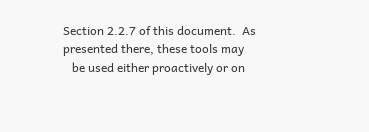Section 2.2.7 of this document.  As presented there, these tools may
   be used either proactively or on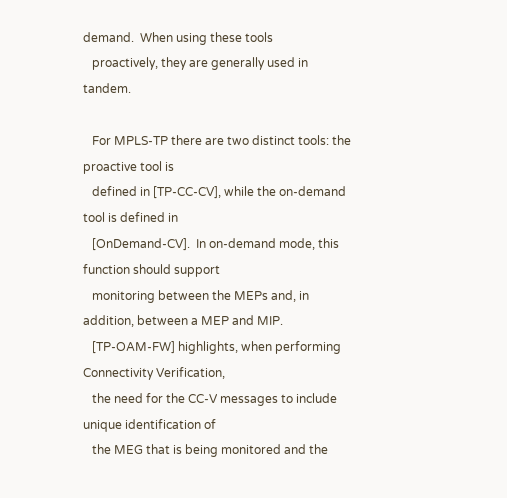demand.  When using these tools
   proactively, they are generally used in tandem.

   For MPLS-TP there are two distinct tools: the proactive tool is
   defined in [TP-CC-CV], while the on-demand tool is defined in
   [OnDemand-CV].  In on-demand mode, this function should support
   monitoring between the MEPs and, in addition, between a MEP and MIP.
   [TP-OAM-FW] highlights, when performing Connectivity Verification,
   the need for the CC-V messages to include unique identification of
   the MEG that is being monitored and the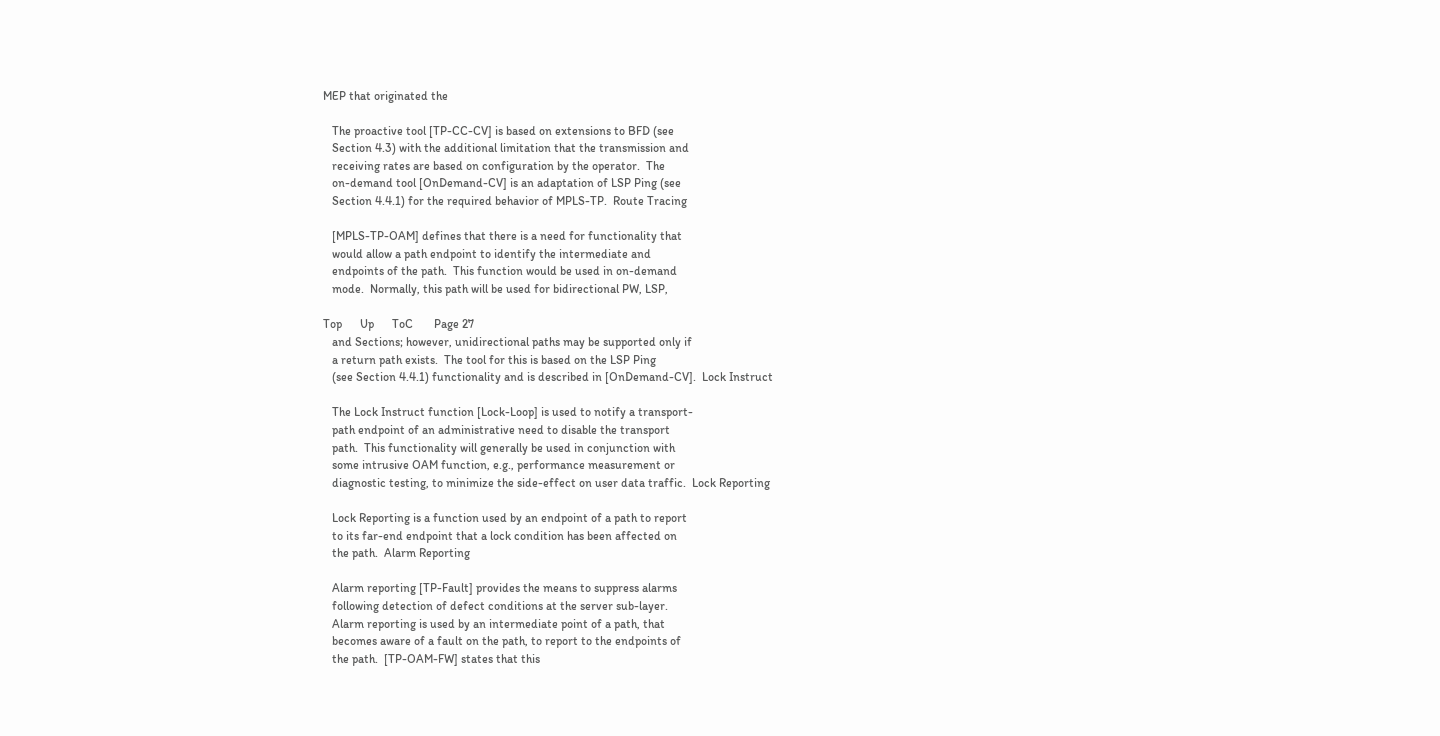MEP that originated the

   The proactive tool [TP-CC-CV] is based on extensions to BFD (see
   Section 4.3) with the additional limitation that the transmission and
   receiving rates are based on configuration by the operator.  The
   on-demand tool [OnDemand-CV] is an adaptation of LSP Ping (see
   Section 4.4.1) for the required behavior of MPLS-TP.  Route Tracing

   [MPLS-TP-OAM] defines that there is a need for functionality that
   would allow a path endpoint to identify the intermediate and
   endpoints of the path.  This function would be used in on-demand
   mode.  Normally, this path will be used for bidirectional PW, LSP,

Top      Up      ToC       Page 27
   and Sections; however, unidirectional paths may be supported only if
   a return path exists.  The tool for this is based on the LSP Ping
   (see Section 4.4.1) functionality and is described in [OnDemand-CV].  Lock Instruct

   The Lock Instruct function [Lock-Loop] is used to notify a transport-
   path endpoint of an administrative need to disable the transport
   path.  This functionality will generally be used in conjunction with
   some intrusive OAM function, e.g., performance measurement or
   diagnostic testing, to minimize the side-effect on user data traffic.  Lock Reporting

   Lock Reporting is a function used by an endpoint of a path to report
   to its far-end endpoint that a lock condition has been affected on
   the path.  Alarm Reporting

   Alarm reporting [TP-Fault] provides the means to suppress alarms
   following detection of defect conditions at the server sub-layer.
   Alarm reporting is used by an intermediate point of a path, that
   becomes aware of a fault on the path, to report to the endpoints of
   the path.  [TP-OAM-FW] states that this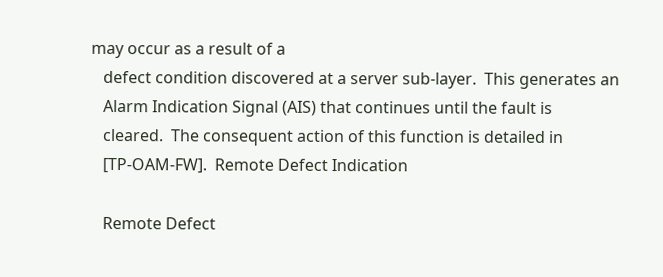may occur as a result of a
   defect condition discovered at a server sub-layer.  This generates an
   Alarm Indication Signal (AIS) that continues until the fault is
   cleared.  The consequent action of this function is detailed in
   [TP-OAM-FW].  Remote Defect Indication

   Remote Defect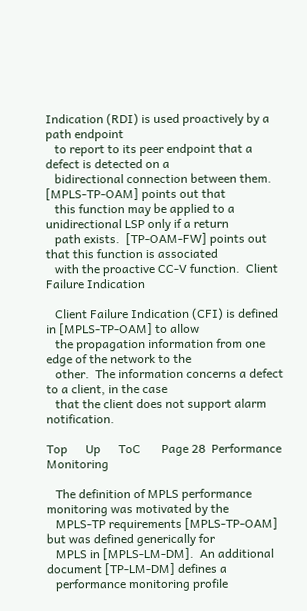Indication (RDI) is used proactively by a path endpoint
   to report to its peer endpoint that a defect is detected on a
   bidirectional connection between them.  [MPLS-TP-OAM] points out that
   this function may be applied to a unidirectional LSP only if a return
   path exists.  [TP-OAM-FW] points out that this function is associated
   with the proactive CC-V function.  Client Failure Indication

   Client Failure Indication (CFI) is defined in [MPLS-TP-OAM] to allow
   the propagation information from one edge of the network to the
   other.  The information concerns a defect to a client, in the case
   that the client does not support alarm notification.

Top      Up      ToC       Page 28  Performance Monitoring

   The definition of MPLS performance monitoring was motivated by the
   MPLS-TP requirements [MPLS-TP-OAM] but was defined generically for
   MPLS in [MPLS-LM-DM].  An additional document [TP-LM-DM] defines a
   performance monitoring profile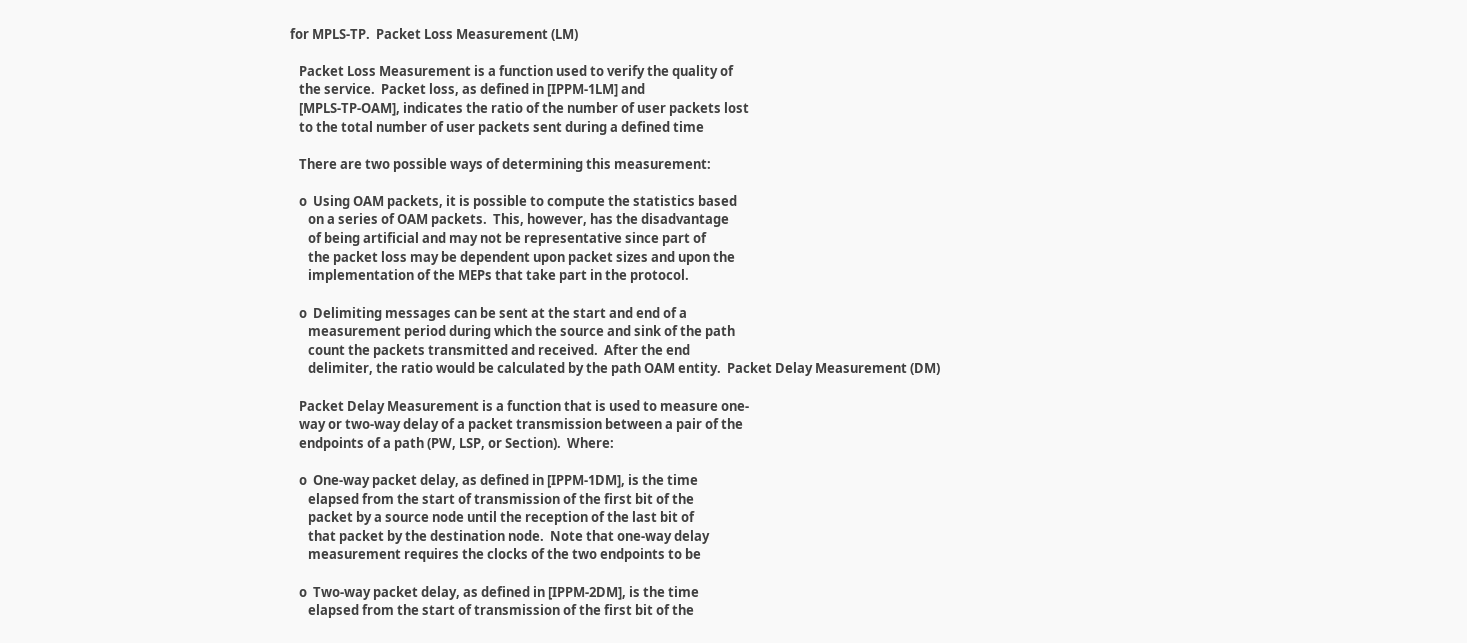for MPLS-TP.  Packet Loss Measurement (LM)

   Packet Loss Measurement is a function used to verify the quality of
   the service.  Packet loss, as defined in [IPPM-1LM] and
   [MPLS-TP-OAM], indicates the ratio of the number of user packets lost
   to the total number of user packets sent during a defined time

   There are two possible ways of determining this measurement:

   o  Using OAM packets, it is possible to compute the statistics based
      on a series of OAM packets.  This, however, has the disadvantage
      of being artificial and may not be representative since part of
      the packet loss may be dependent upon packet sizes and upon the
      implementation of the MEPs that take part in the protocol.

   o  Delimiting messages can be sent at the start and end of a
      measurement period during which the source and sink of the path
      count the packets transmitted and received.  After the end
      delimiter, the ratio would be calculated by the path OAM entity.  Packet Delay Measurement (DM)

   Packet Delay Measurement is a function that is used to measure one-
   way or two-way delay of a packet transmission between a pair of the
   endpoints of a path (PW, LSP, or Section).  Where:

   o  One-way packet delay, as defined in [IPPM-1DM], is the time
      elapsed from the start of transmission of the first bit of the
      packet by a source node until the reception of the last bit of
      that packet by the destination node.  Note that one-way delay
      measurement requires the clocks of the two endpoints to be

   o  Two-way packet delay, as defined in [IPPM-2DM], is the time
      elapsed from the start of transmission of the first bit of the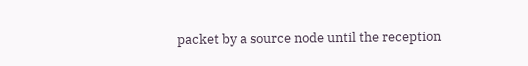packet by a source node until the reception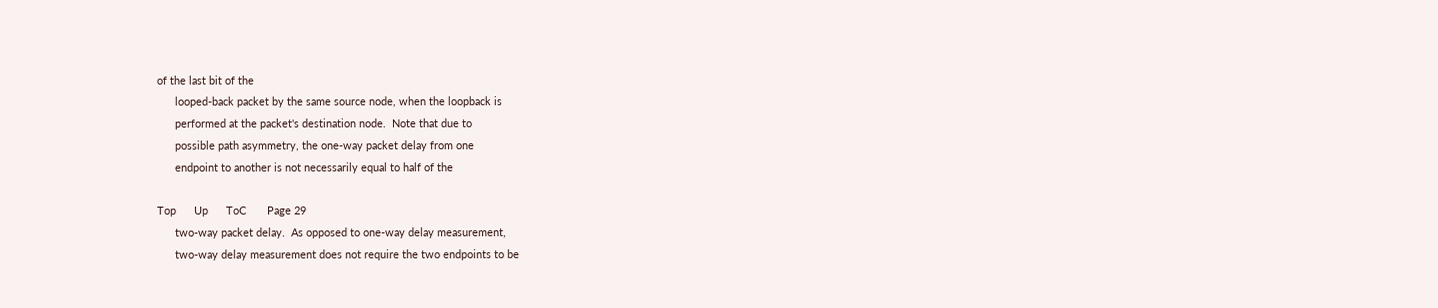of the last bit of the
      looped-back packet by the same source node, when the loopback is
      performed at the packet's destination node.  Note that due to
      possible path asymmetry, the one-way packet delay from one
      endpoint to another is not necessarily equal to half of the

Top      Up      ToC       Page 29
      two-way packet delay.  As opposed to one-way delay measurement,
      two-way delay measurement does not require the two endpoints to be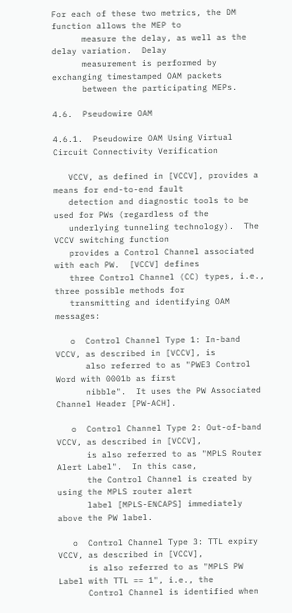For each of these two metrics, the DM function allows the MEP to
      measure the delay, as well as the delay variation.  Delay
      measurement is performed by exchanging timestamped OAM packets
      between the participating MEPs.

4.6.  Pseudowire OAM

4.6.1.  Pseudowire OAM Using Virtual Circuit Connectivity Verification

   VCCV, as defined in [VCCV], provides a means for end-to-end fault
   detection and diagnostic tools to be used for PWs (regardless of the
   underlying tunneling technology).  The VCCV switching function
   provides a Control Channel associated with each PW.  [VCCV] defines
   three Control Channel (CC) types, i.e., three possible methods for
   transmitting and identifying OAM messages:

   o  Control Channel Type 1: In-band VCCV, as described in [VCCV], is
      also referred to as "PWE3 Control Word with 0001b as first
      nibble".  It uses the PW Associated Channel Header [PW-ACH].

   o  Control Channel Type 2: Out-of-band VCCV, as described in [VCCV],
      is also referred to as "MPLS Router Alert Label".  In this case,
      the Control Channel is created by using the MPLS router alert
      label [MPLS-ENCAPS] immediately above the PW label.

   o  Control Channel Type 3: TTL expiry VCCV, as described in [VCCV],
      is also referred to as "MPLS PW Label with TTL == 1", i.e., the
      Control Channel is identified when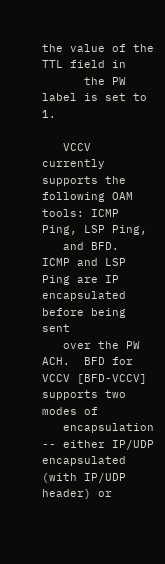the value of the TTL field in
      the PW label is set to 1.

   VCCV currently supports the following OAM tools: ICMP Ping, LSP Ping,
   and BFD.  ICMP and LSP Ping are IP encapsulated before being sent
   over the PW ACH.  BFD for VCCV [BFD-VCCV] supports two modes of
   encapsulation -- either IP/UDP encapsulated (with IP/UDP header) or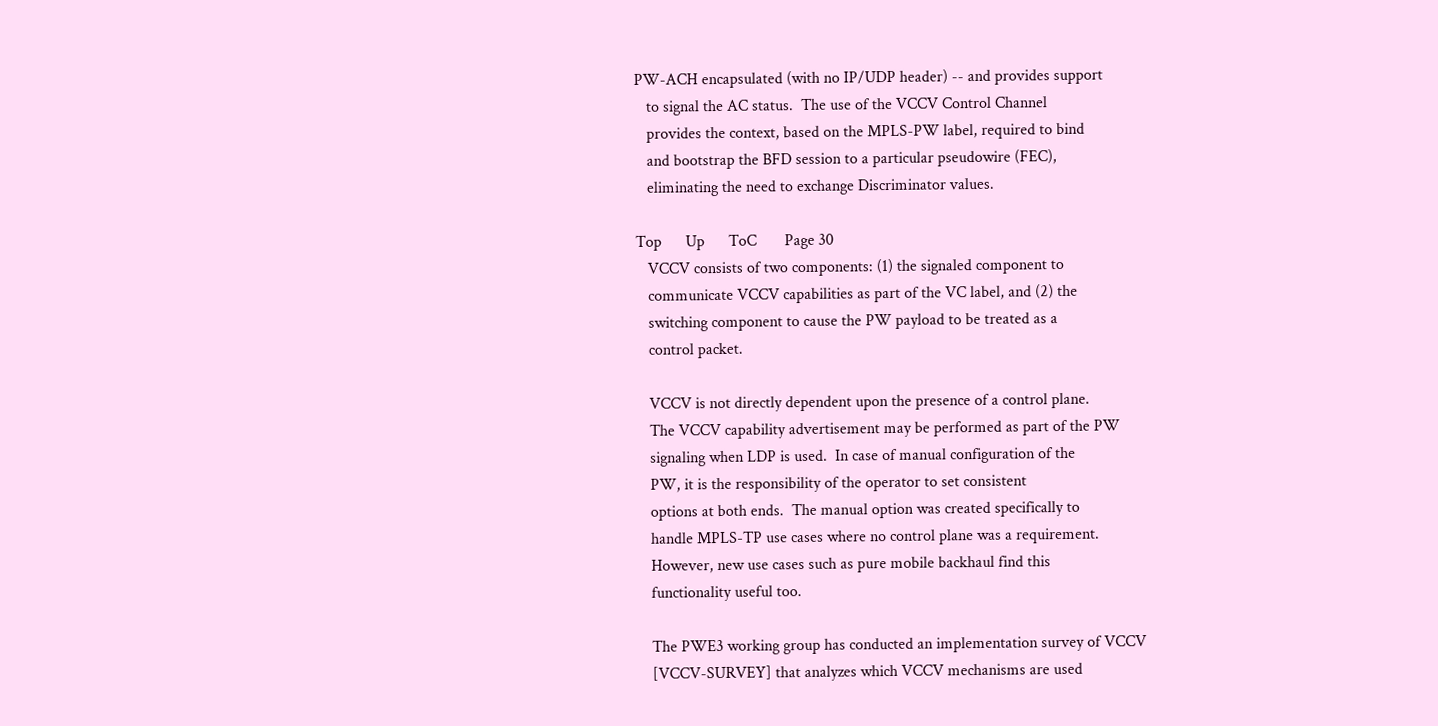PW-ACH encapsulated (with no IP/UDP header) -- and provides support
   to signal the AC status.  The use of the VCCV Control Channel
   provides the context, based on the MPLS-PW label, required to bind
   and bootstrap the BFD session to a particular pseudowire (FEC),
   eliminating the need to exchange Discriminator values.

Top      Up      ToC       Page 30
   VCCV consists of two components: (1) the signaled component to
   communicate VCCV capabilities as part of the VC label, and (2) the
   switching component to cause the PW payload to be treated as a
   control packet.

   VCCV is not directly dependent upon the presence of a control plane.
   The VCCV capability advertisement may be performed as part of the PW
   signaling when LDP is used.  In case of manual configuration of the
   PW, it is the responsibility of the operator to set consistent
   options at both ends.  The manual option was created specifically to
   handle MPLS-TP use cases where no control plane was a requirement.
   However, new use cases such as pure mobile backhaul find this
   functionality useful too.

   The PWE3 working group has conducted an implementation survey of VCCV
   [VCCV-SURVEY] that analyzes which VCCV mechanisms are used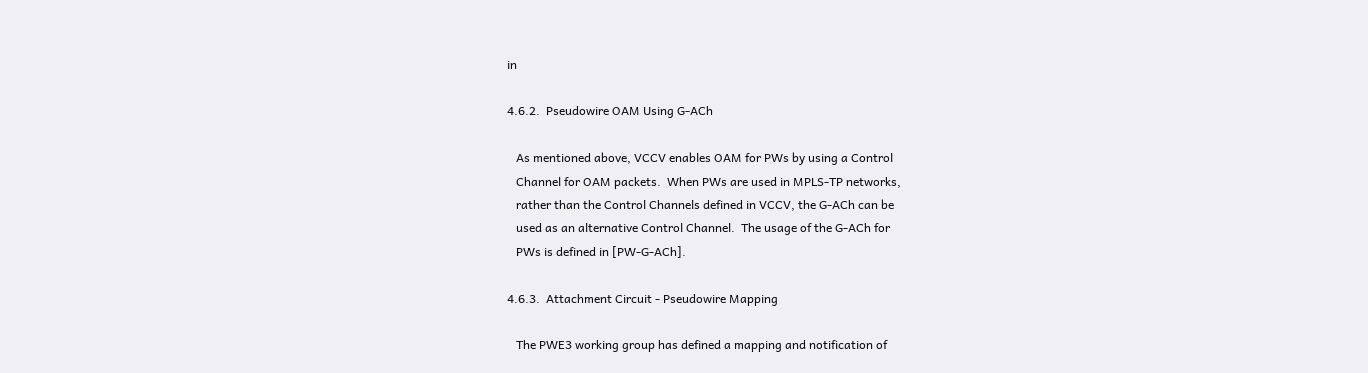in

4.6.2.  Pseudowire OAM Using G-ACh

   As mentioned above, VCCV enables OAM for PWs by using a Control
   Channel for OAM packets.  When PWs are used in MPLS-TP networks,
   rather than the Control Channels defined in VCCV, the G-ACh can be
   used as an alternative Control Channel.  The usage of the G-ACh for
   PWs is defined in [PW-G-ACh].

4.6.3.  Attachment Circuit - Pseudowire Mapping

   The PWE3 working group has defined a mapping and notification of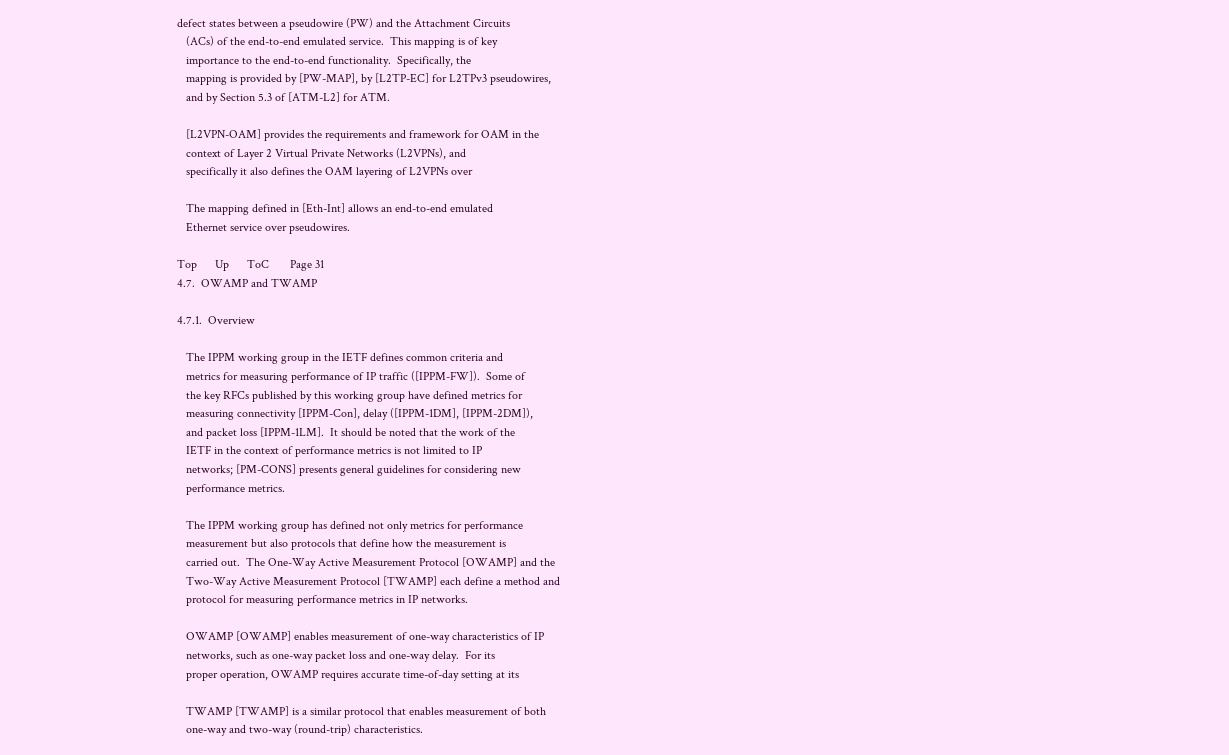defect states between a pseudowire (PW) and the Attachment Circuits
   (ACs) of the end-to-end emulated service.  This mapping is of key
   importance to the end-to-end functionality.  Specifically, the
   mapping is provided by [PW-MAP], by [L2TP-EC] for L2TPv3 pseudowires,
   and by Section 5.3 of [ATM-L2] for ATM.

   [L2VPN-OAM] provides the requirements and framework for OAM in the
   context of Layer 2 Virtual Private Networks (L2VPNs), and
   specifically it also defines the OAM layering of L2VPNs over

   The mapping defined in [Eth-Int] allows an end-to-end emulated
   Ethernet service over pseudowires.

Top      Up      ToC       Page 31
4.7.  OWAMP and TWAMP

4.7.1.  Overview

   The IPPM working group in the IETF defines common criteria and
   metrics for measuring performance of IP traffic ([IPPM-FW]).  Some of
   the key RFCs published by this working group have defined metrics for
   measuring connectivity [IPPM-Con], delay ([IPPM-1DM], [IPPM-2DM]),
   and packet loss [IPPM-1LM].  It should be noted that the work of the
   IETF in the context of performance metrics is not limited to IP
   networks; [PM-CONS] presents general guidelines for considering new
   performance metrics.

   The IPPM working group has defined not only metrics for performance
   measurement but also protocols that define how the measurement is
   carried out.  The One-Way Active Measurement Protocol [OWAMP] and the
   Two-Way Active Measurement Protocol [TWAMP] each define a method and
   protocol for measuring performance metrics in IP networks.

   OWAMP [OWAMP] enables measurement of one-way characteristics of IP
   networks, such as one-way packet loss and one-way delay.  For its
   proper operation, OWAMP requires accurate time-of-day setting at its

   TWAMP [TWAMP] is a similar protocol that enables measurement of both
   one-way and two-way (round-trip) characteristics.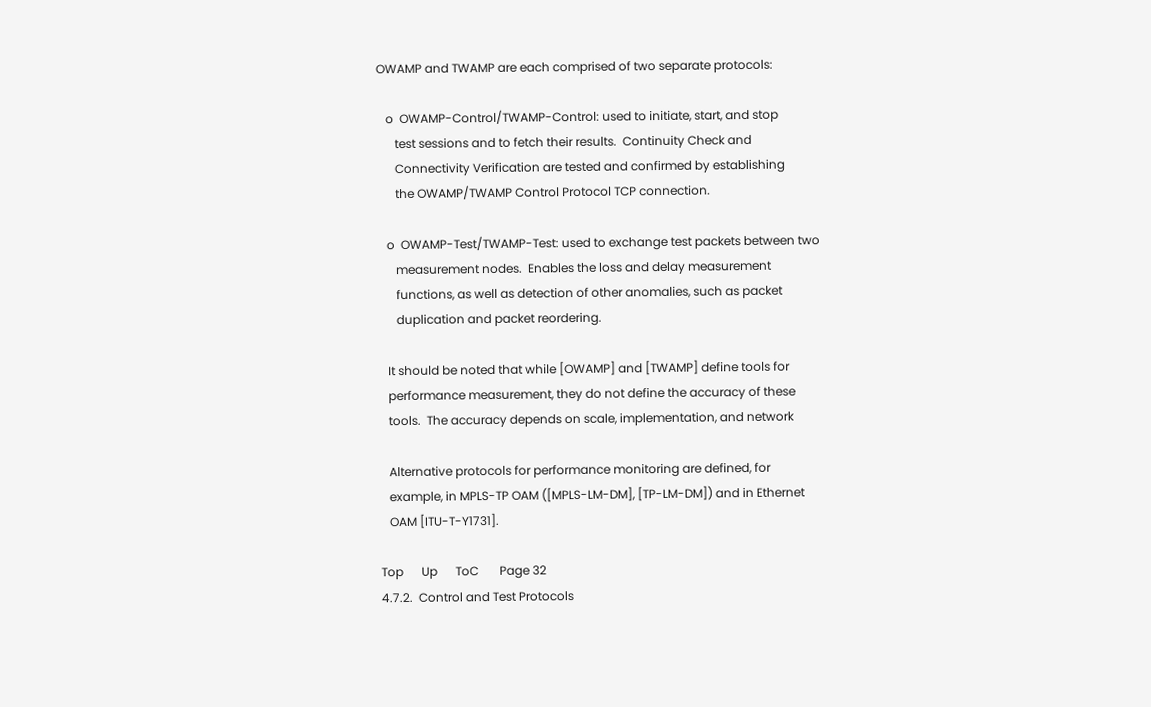OWAMP and TWAMP are each comprised of two separate protocols:

   o  OWAMP-Control/TWAMP-Control: used to initiate, start, and stop
      test sessions and to fetch their results.  Continuity Check and
      Connectivity Verification are tested and confirmed by establishing
      the OWAMP/TWAMP Control Protocol TCP connection.

   o  OWAMP-Test/TWAMP-Test: used to exchange test packets between two
      measurement nodes.  Enables the loss and delay measurement
      functions, as well as detection of other anomalies, such as packet
      duplication and packet reordering.

   It should be noted that while [OWAMP] and [TWAMP] define tools for
   performance measurement, they do not define the accuracy of these
   tools.  The accuracy depends on scale, implementation, and network

   Alternative protocols for performance monitoring are defined, for
   example, in MPLS-TP OAM ([MPLS-LM-DM], [TP-LM-DM]) and in Ethernet
   OAM [ITU-T-Y1731].

Top      Up      ToC       Page 32
4.7.2.  Control and Test Protocols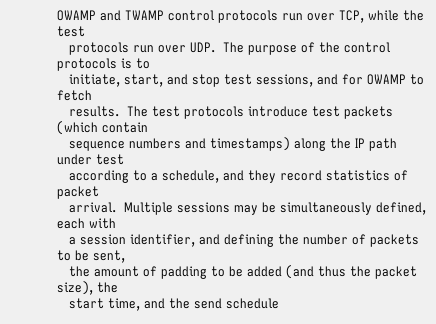OWAMP and TWAMP control protocols run over TCP, while the test
   protocols run over UDP.  The purpose of the control protocols is to
   initiate, start, and stop test sessions, and for OWAMP to fetch
   results.  The test protocols introduce test packets (which contain
   sequence numbers and timestamps) along the IP path under test
   according to a schedule, and they record statistics of packet
   arrival.  Multiple sessions may be simultaneously defined, each with
   a session identifier, and defining the number of packets to be sent,
   the amount of padding to be added (and thus the packet size), the
   start time, and the send schedule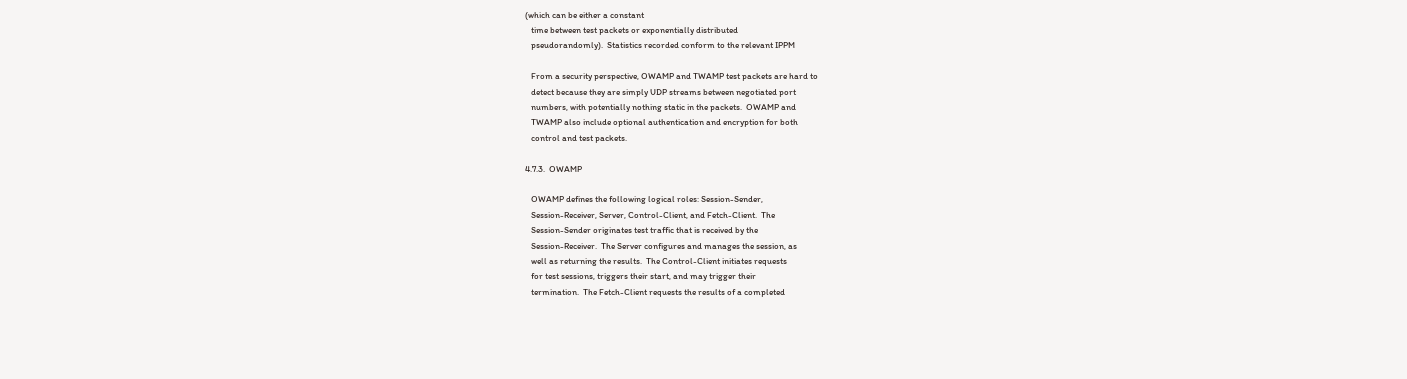(which can be either a constant
   time between test packets or exponentially distributed
   pseudorandomly).  Statistics recorded conform to the relevant IPPM

   From a security perspective, OWAMP and TWAMP test packets are hard to
   detect because they are simply UDP streams between negotiated port
   numbers, with potentially nothing static in the packets.  OWAMP and
   TWAMP also include optional authentication and encryption for both
   control and test packets.

4.7.3.  OWAMP

   OWAMP defines the following logical roles: Session-Sender,
   Session-Receiver, Server, Control-Client, and Fetch-Client.  The
   Session-Sender originates test traffic that is received by the
   Session-Receiver.  The Server configures and manages the session, as
   well as returning the results.  The Control-Client initiates requests
   for test sessions, triggers their start, and may trigger their
   termination.  The Fetch-Client requests the results of a completed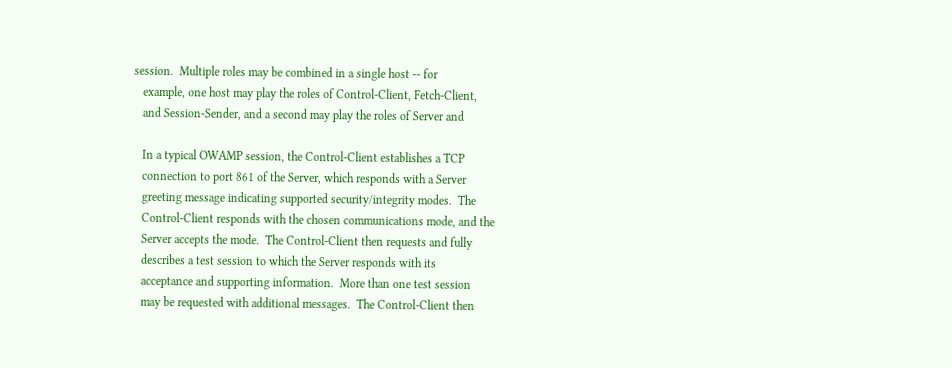session.  Multiple roles may be combined in a single host -- for
   example, one host may play the roles of Control-Client, Fetch-Client,
   and Session-Sender, and a second may play the roles of Server and

   In a typical OWAMP session, the Control-Client establishes a TCP
   connection to port 861 of the Server, which responds with a Server
   greeting message indicating supported security/integrity modes.  The
   Control-Client responds with the chosen communications mode, and the
   Server accepts the mode.  The Control-Client then requests and fully
   describes a test session to which the Server responds with its
   acceptance and supporting information.  More than one test session
   may be requested with additional messages.  The Control-Client then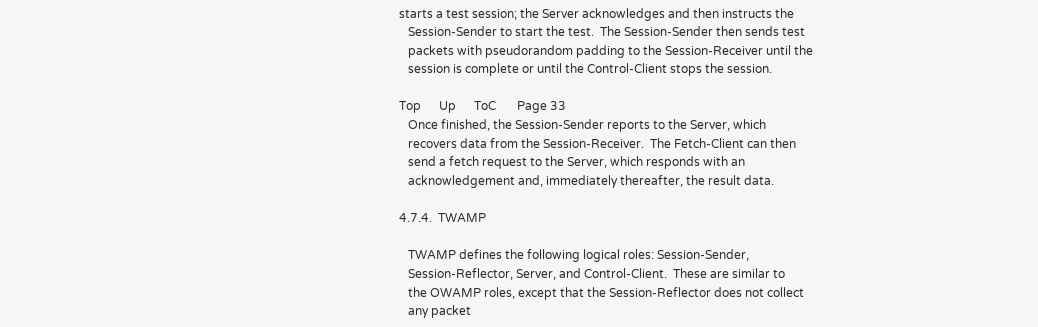starts a test session; the Server acknowledges and then instructs the
   Session-Sender to start the test.  The Session-Sender then sends test
   packets with pseudorandom padding to the Session-Receiver until the
   session is complete or until the Control-Client stops the session.

Top      Up      ToC       Page 33
   Once finished, the Session-Sender reports to the Server, which
   recovers data from the Session-Receiver.  The Fetch-Client can then
   send a fetch request to the Server, which responds with an
   acknowledgement and, immediately thereafter, the result data.

4.7.4.  TWAMP

   TWAMP defines the following logical roles: Session-Sender,
   Session-Reflector, Server, and Control-Client.  These are similar to
   the OWAMP roles, except that the Session-Reflector does not collect
   any packet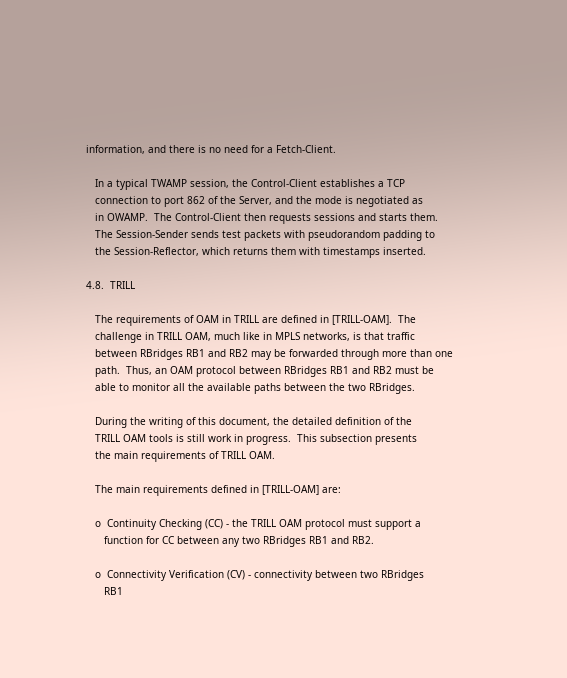information, and there is no need for a Fetch-Client.

   In a typical TWAMP session, the Control-Client establishes a TCP
   connection to port 862 of the Server, and the mode is negotiated as
   in OWAMP.  The Control-Client then requests sessions and starts them.
   The Session-Sender sends test packets with pseudorandom padding to
   the Session-Reflector, which returns them with timestamps inserted.

4.8.  TRILL

   The requirements of OAM in TRILL are defined in [TRILL-OAM].  The
   challenge in TRILL OAM, much like in MPLS networks, is that traffic
   between RBridges RB1 and RB2 may be forwarded through more than one
   path.  Thus, an OAM protocol between RBridges RB1 and RB2 must be
   able to monitor all the available paths between the two RBridges.

   During the writing of this document, the detailed definition of the
   TRILL OAM tools is still work in progress.  This subsection presents
   the main requirements of TRILL OAM.

   The main requirements defined in [TRILL-OAM] are:

   o  Continuity Checking (CC) - the TRILL OAM protocol must support a
      function for CC between any two RBridges RB1 and RB2.

   o  Connectivity Verification (CV) - connectivity between two RBridges
      RB1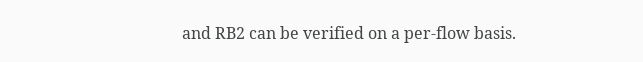and RB2 can be verified on a per-flow basis.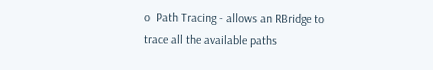o  Path Tracing - allows an RBridge to trace all the available paths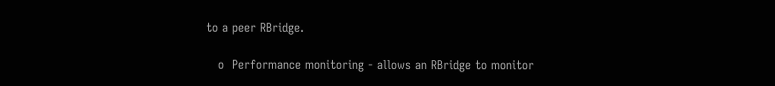to a peer RBridge.

   o  Performance monitoring - allows an RBridge to monitor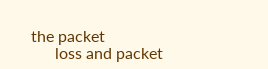the packet
      loss and packet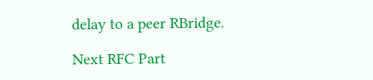delay to a peer RBridge.

Next RFC Part